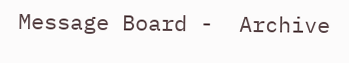Message Board -  Archive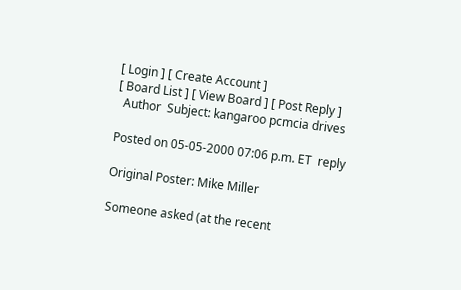[ Login ] [ Create Account ]
[ Board List ] [ View Board ] [ Post Reply ]
  Author  Subject: kangaroo pcmcia drives

Posted on 05-05-2000 07:06 p.m. ET  reply

Original Poster: Mike Miller

Someone asked (at the recent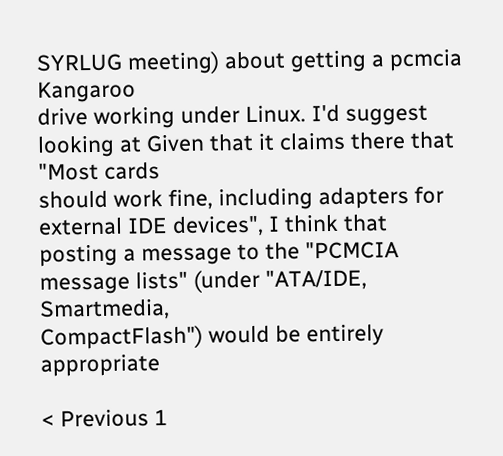SYRLUG meeting) about getting a pcmcia Kangaroo
drive working under Linux. I'd suggest looking at Given that it claims there that "Most cards
should work fine, including adapters for external IDE devices", I think that
posting a message to the "PCMCIA message lists" (under "ATA/IDE, Smartmedia,
CompactFlash") would be entirely appropriate

< Previous 1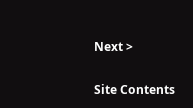Next >

Site Contents